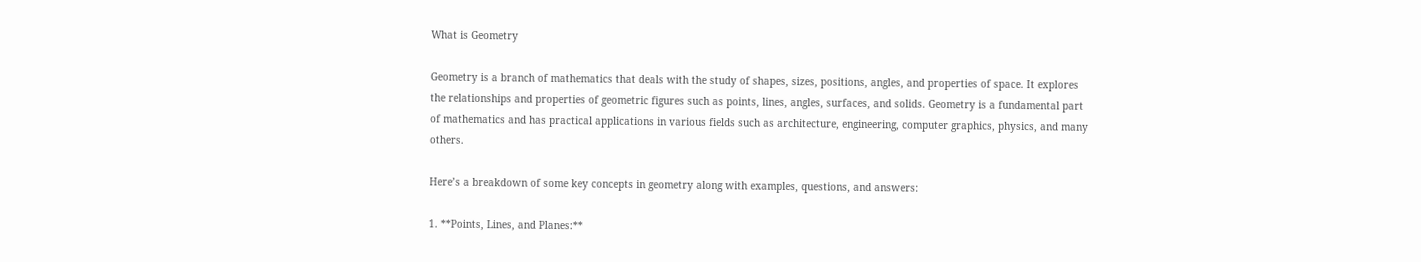What is Geometry

Geometry is a branch of mathematics that deals with the study of shapes, sizes, positions, angles, and properties of space. It explores the relationships and properties of geometric figures such as points, lines, angles, surfaces, and solids. Geometry is a fundamental part of mathematics and has practical applications in various fields such as architecture, engineering, computer graphics, physics, and many others.

Here’s a breakdown of some key concepts in geometry along with examples, questions, and answers:

1. **Points, Lines, and Planes:**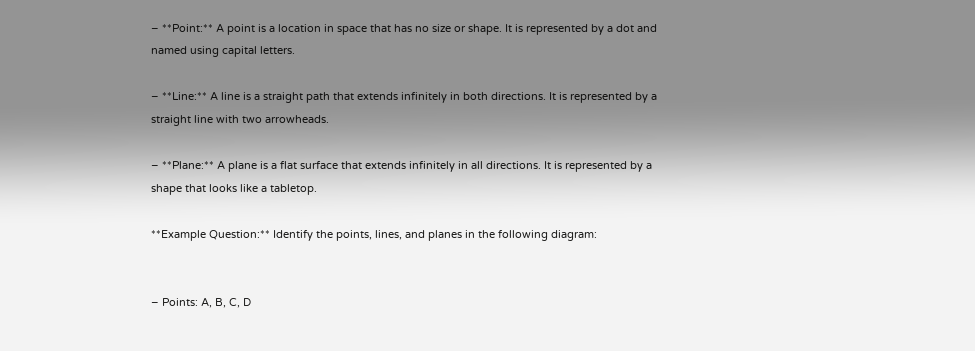– **Point:** A point is a location in space that has no size or shape. It is represented by a dot and named using capital letters.

– **Line:** A line is a straight path that extends infinitely in both directions. It is represented by a straight line with two arrowheads.

– **Plane:** A plane is a flat surface that extends infinitely in all directions. It is represented by a shape that looks like a tabletop.

**Example Question:** Identify the points, lines, and planes in the following diagram:


– Points: A, B, C, D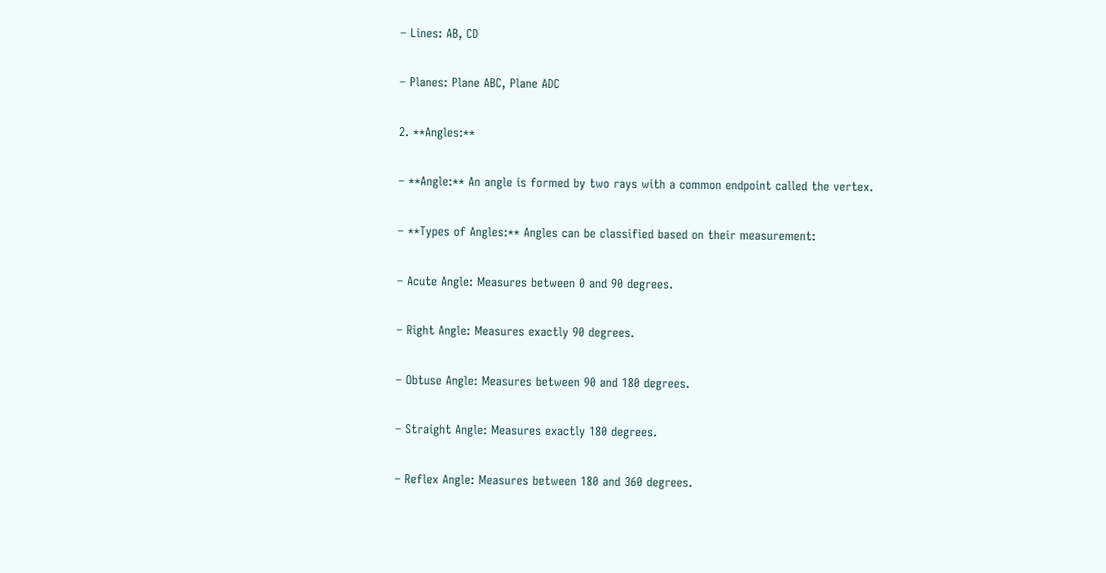– Lines: AB, CD

– Planes: Plane ABC, Plane ADC

2. **Angles:**

– **Angle:** An angle is formed by two rays with a common endpoint called the vertex.

– **Types of Angles:** Angles can be classified based on their measurement:

– Acute Angle: Measures between 0 and 90 degrees.

– Right Angle: Measures exactly 90 degrees.

– Obtuse Angle: Measures between 90 and 180 degrees.

– Straight Angle: Measures exactly 180 degrees.

– Reflex Angle: Measures between 180 and 360 degrees.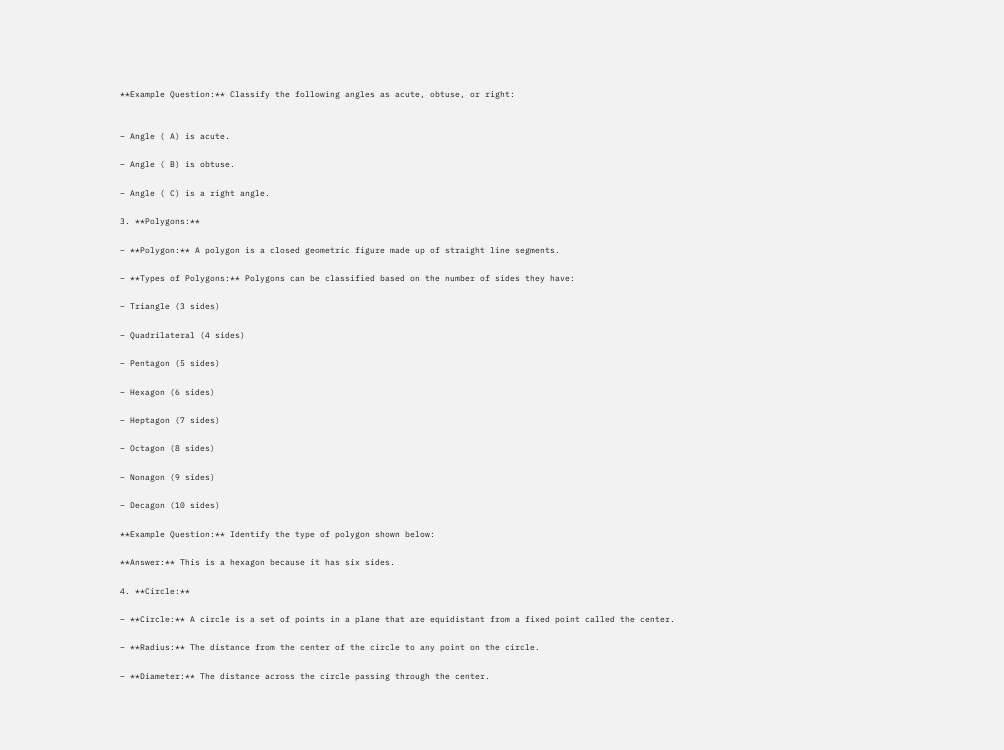**Example Question:** Classify the following angles as acute, obtuse, or right:


– Angle ( A) is acute.

– Angle ( B) is obtuse.

– Angle ( C) is a right angle.

3. **Polygons:**

– **Polygon:** A polygon is a closed geometric figure made up of straight line segments.

– **Types of Polygons:** Polygons can be classified based on the number of sides they have:

– Triangle (3 sides)

– Quadrilateral (4 sides)

– Pentagon (5 sides)

– Hexagon (6 sides)

– Heptagon (7 sides)

– Octagon (8 sides)

– Nonagon (9 sides)

– Decagon (10 sides)

**Example Question:** Identify the type of polygon shown below:

**Answer:** This is a hexagon because it has six sides.

4. **Circle:**

– **Circle:** A circle is a set of points in a plane that are equidistant from a fixed point called the center.

– **Radius:** The distance from the center of the circle to any point on the circle.

– **Diameter:** The distance across the circle passing through the center.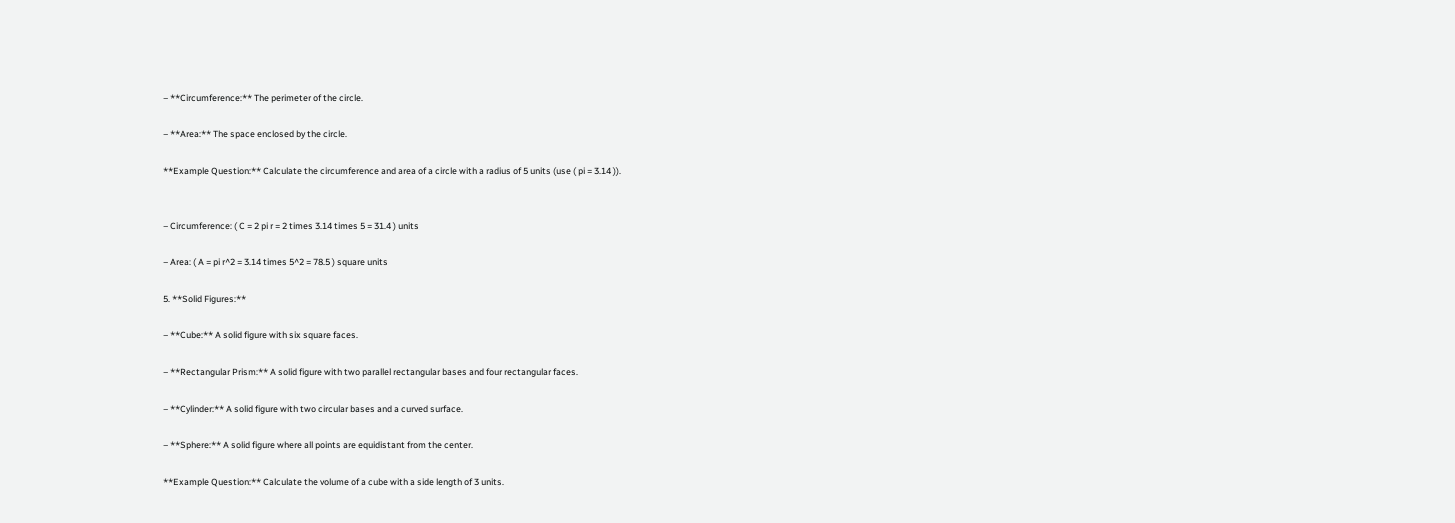– **Circumference:** The perimeter of the circle.

– **Area:** The space enclosed by the circle.

**Example Question:** Calculate the circumference and area of a circle with a radius of 5 units (use ( pi = 3.14 )).


– Circumference: ( C = 2 pi r = 2 times 3.14 times 5 = 31.4 ) units

– Area: ( A = pi r^2 = 3.14 times 5^2 = 78.5 ) square units

5. **Solid Figures:**

– **Cube:** A solid figure with six square faces.

– **Rectangular Prism:** A solid figure with two parallel rectangular bases and four rectangular faces.

– **Cylinder:** A solid figure with two circular bases and a curved surface.

– **Sphere:** A solid figure where all points are equidistant from the center.

**Example Question:** Calculate the volume of a cube with a side length of 3 units.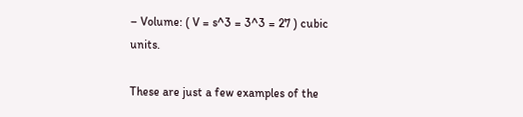– Volume: ( V = s^3 = 3^3 = 27 ) cubic units.

These are just a few examples of the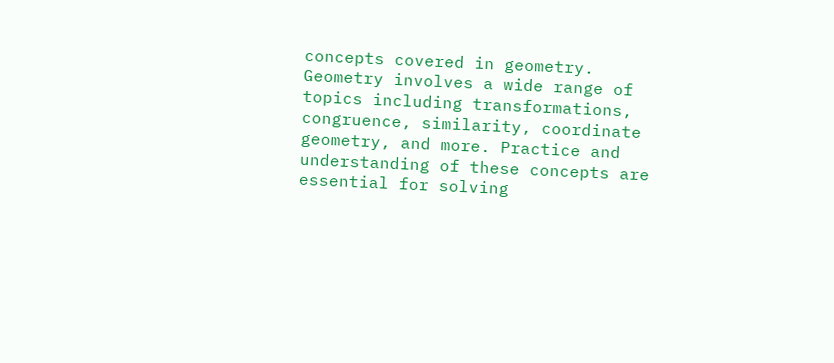concepts covered in geometry. Geometry involves a wide range of topics including transformations, congruence, similarity, coordinate geometry, and more. Practice and understanding of these concepts are essential for solving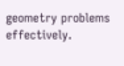geometry problems effectively.